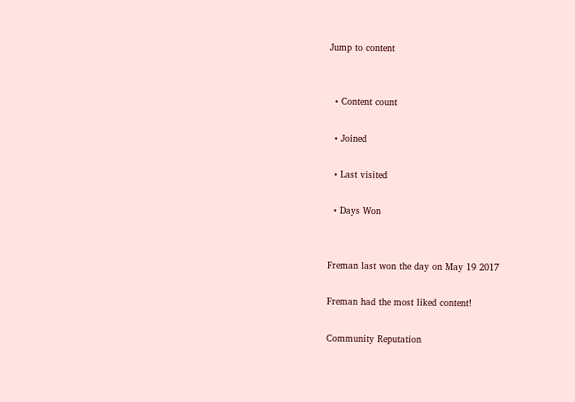Jump to content


  • Content count

  • Joined

  • Last visited

  • Days Won


Freman last won the day on May 19 2017

Freman had the most liked content!

Community Reputation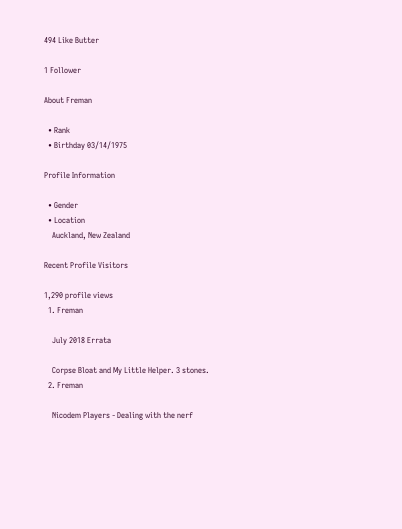494 Like Butter

1 Follower

About Freman

  • Rank
  • Birthday 03/14/1975

Profile Information

  • Gender
  • Location
    Auckland, New Zealand

Recent Profile Visitors

1,290 profile views
  1. Freman

    July 2018 Errata

    Corpse Bloat and My Little Helper. 3 stones.
  2. Freman

    Nicodem Players - Dealing with the nerf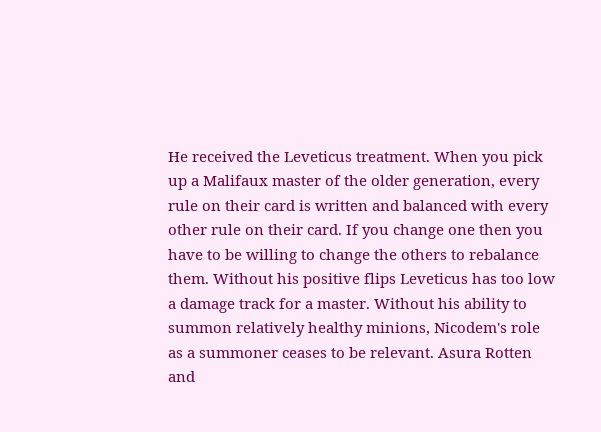He received the Leveticus treatment. When you pick up a Malifaux master of the older generation, every rule on their card is written and balanced with every other rule on their card. If you change one then you have to be willing to change the others to rebalance them. Without his positive flips Leveticus has too low a damage track for a master. Without his ability to summon relatively healthy minions, Nicodem's role as a summoner ceases to be relevant. Asura Rotten and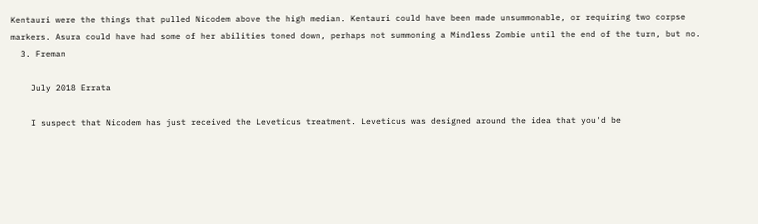Kentauri were the things that pulled Nicodem above the high median. Kentauri could have been made unsummonable, or requiring two corpse markers. Asura could have had some of her abilities toned down, perhaps not summoning a Mindless Zombie until the end of the turn, but no.
  3. Freman

    July 2018 Errata

    I suspect that Nicodem has just received the Leveticus treatment. Leveticus was designed around the idea that you'd be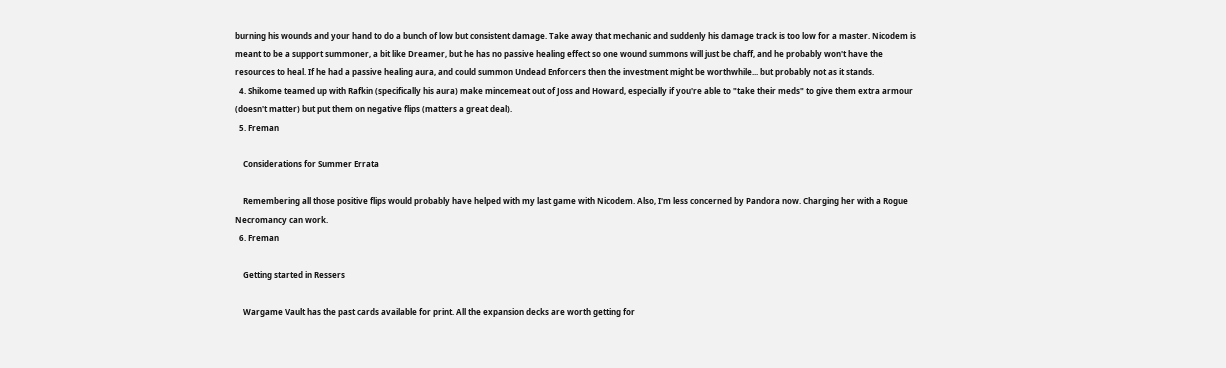burning his wounds and your hand to do a bunch of low but consistent damage. Take away that mechanic and suddenly his damage track is too low for a master. Nicodem is meant to be a support summoner, a bit like Dreamer, but he has no passive healing effect so one wound summons will just be chaff, and he probably won't have the resources to heal. If he had a passive healing aura, and could summon Undead Enforcers then the investment might be worthwhile... but probably not as it stands.
  4. Shikome teamed up with Rafkin (specifically his aura) make mincemeat out of Joss and Howard, especially if you're able to "take their meds" to give them extra armour (doesn't matter) but put them on negative flips (matters a great deal).
  5. Freman

    Considerations for Summer Errata

    Remembering all those positive flips would probably have helped with my last game with Nicodem. Also, I'm less concerned by Pandora now. Charging her with a Rogue Necromancy can work.
  6. Freman

    Getting started in Ressers

    Wargame Vault has the past cards available for print. All the expansion decks are worth getting for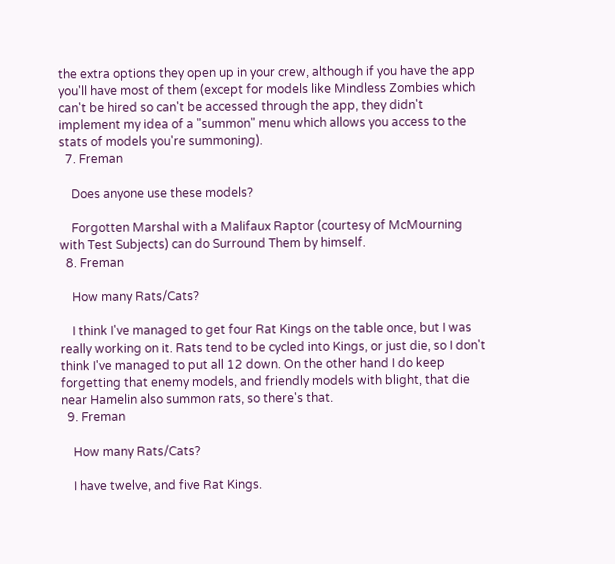the extra options they open up in your crew, although if you have the app you'll have most of them (except for models like Mindless Zombies which can't be hired so can't be accessed through the app, they didn't implement my idea of a "summon" menu which allows you access to the stats of models you're summoning).
  7. Freman

    Does anyone use these models?

    Forgotten Marshal with a Malifaux Raptor (courtesy of McMourning with Test Subjects) can do Surround Them by himself.
  8. Freman

    How many Rats/Cats?

    I think I've managed to get four Rat Kings on the table once, but I was really working on it. Rats tend to be cycled into Kings, or just die, so I don't think I've managed to put all 12 down. On the other hand I do keep forgetting that enemy models, and friendly models with blight, that die near Hamelin also summon rats, so there's that.
  9. Freman

    How many Rats/Cats?

    I have twelve, and five Rat Kings.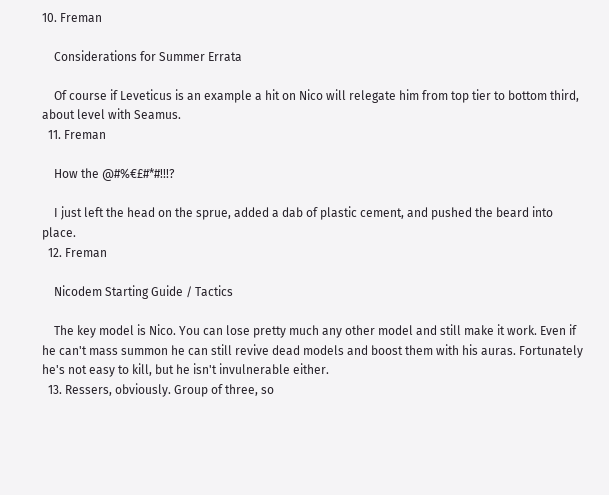10. Freman

    Considerations for Summer Errata

    Of course if Leveticus is an example a hit on Nico will relegate him from top tier to bottom third, about level with Seamus.
  11. Freman

    How the @#%€£#*#!!!?

    I just left the head on the sprue, added a dab of plastic cement, and pushed the beard into place.
  12. Freman

    Nicodem Starting Guide / Tactics

    The key model is Nico. You can lose pretty much any other model and still make it work. Even if he can't mass summon he can still revive dead models and boost them with his auras. Fortunately he's not easy to kill, but he isn't invulnerable either.
  13. Ressers, obviously. Group of three, so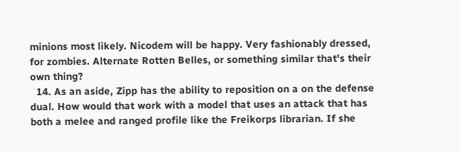minions most likely. Nicodem will be happy. Very fashionably dressed, for zombies. Alternate Rotten Belles, or something similar that's their own thing?
  14. As an aside, Zipp has the ability to reposition on a on the defense dual. How would that work with a model that uses an attack that has both a melee and ranged profile like the Freikorps librarian. If she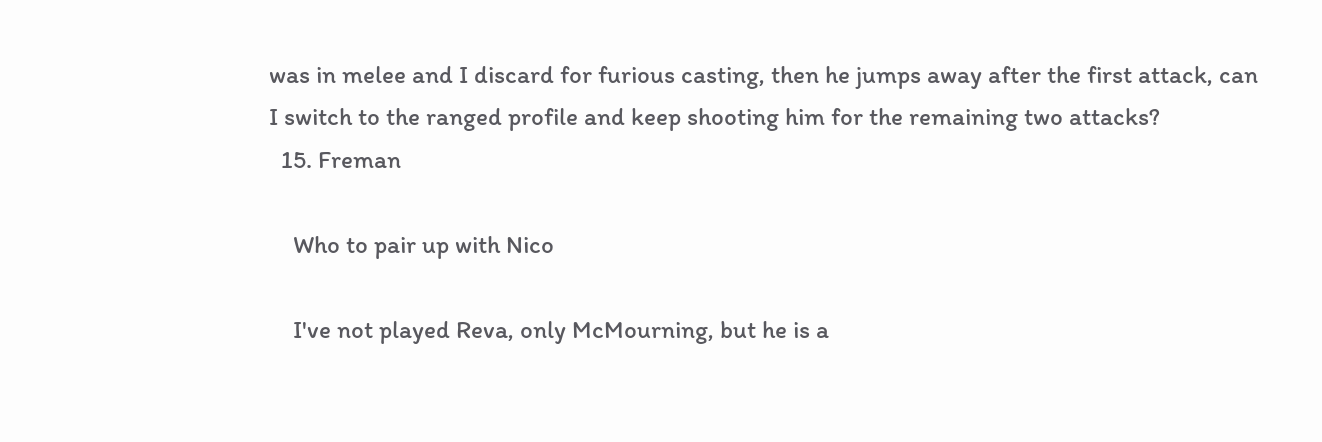was in melee and I discard for furious casting, then he jumps away after the first attack, can I switch to the ranged profile and keep shooting him for the remaining two attacks?
  15. Freman

    Who to pair up with Nico

    I've not played Reva, only McMourning, but he is a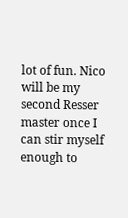lot of fun. Nico will be my second Resser master once I can stir myself enough to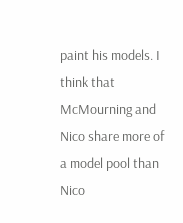paint his models. I think that McMourning and Nico share more of a model pool than Nico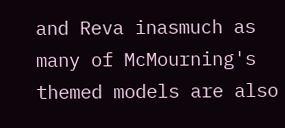and Reva inasmuch as many of McMourning's themed models are also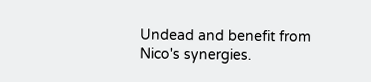Undead and benefit from Nico's synergies.